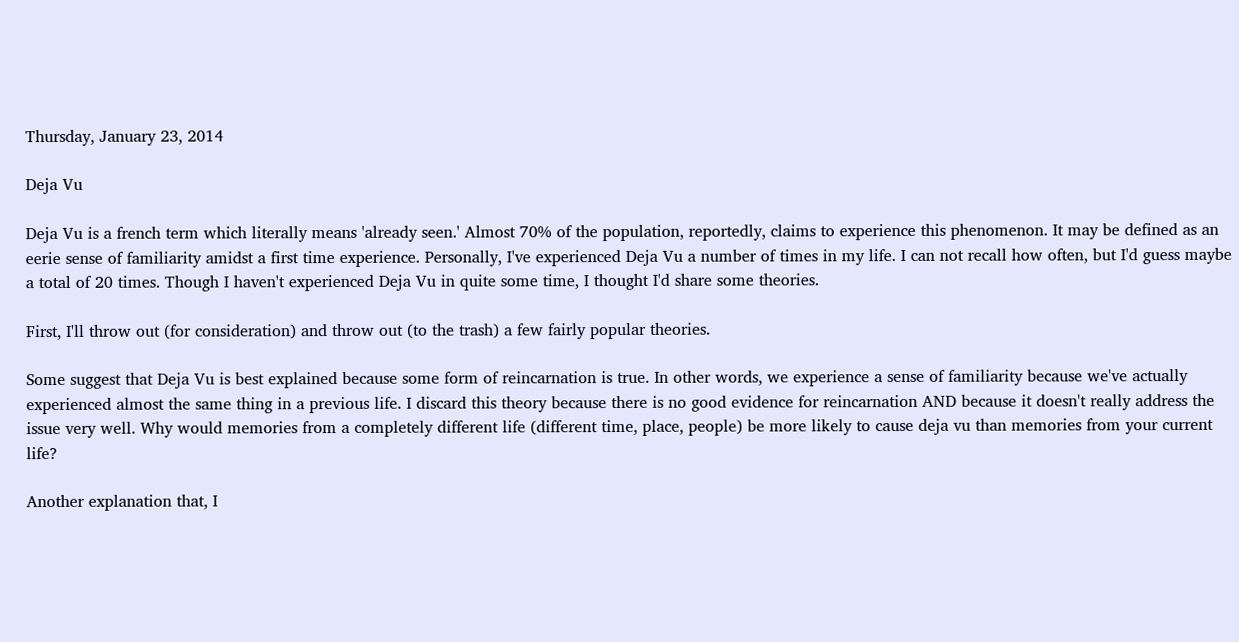Thursday, January 23, 2014

Deja Vu

Deja Vu is a french term which literally means 'already seen.' Almost 70% of the population, reportedly, claims to experience this phenomenon. It may be defined as an eerie sense of familiarity amidst a first time experience. Personally, I've experienced Deja Vu a number of times in my life. I can not recall how often, but I'd guess maybe a total of 20 times. Though I haven't experienced Deja Vu in quite some time, I thought I'd share some theories.

First, I'll throw out (for consideration) and throw out (to the trash) a few fairly popular theories.

Some suggest that Deja Vu is best explained because some form of reincarnation is true. In other words, we experience a sense of familiarity because we've actually experienced almost the same thing in a previous life. I discard this theory because there is no good evidence for reincarnation AND because it doesn't really address the issue very well. Why would memories from a completely different life (different time, place, people) be more likely to cause deja vu than memories from your current life?

Another explanation that, I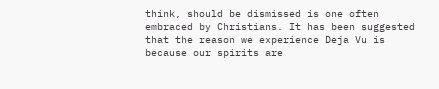think, should be dismissed is one often embraced by Christians. It has been suggested that the reason we experience Deja Vu is because our spirits are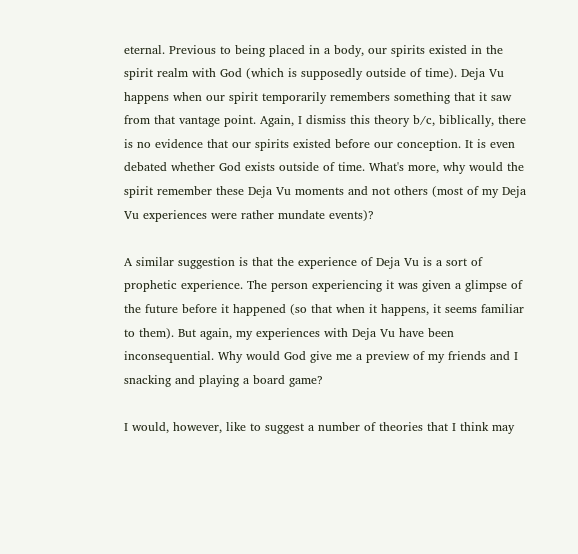eternal. Previous to being placed in a body, our spirits existed in the spirit realm with God (which is supposedly outside of time). Deja Vu happens when our spirit temporarily remembers something that it saw from that vantage point. Again, I dismiss this theory b/c, biblically, there is no evidence that our spirits existed before our conception. It is even debated whether God exists outside of time. What's more, why would the spirit remember these Deja Vu moments and not others (most of my Deja Vu experiences were rather mundate events)?

A similar suggestion is that the experience of Deja Vu is a sort of prophetic experience. The person experiencing it was given a glimpse of the future before it happened (so that when it happens, it seems familiar to them). But again, my experiences with Deja Vu have been inconsequential. Why would God give me a preview of my friends and I snacking and playing a board game?

I would, however, like to suggest a number of theories that I think may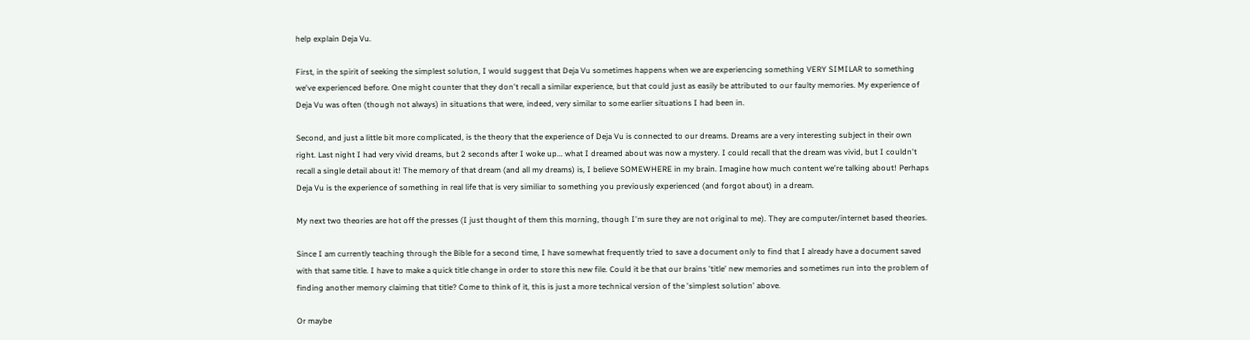help explain Deja Vu.

First, in the spirit of seeking the simplest solution, I would suggest that Deja Vu sometimes happens when we are experiencing something VERY SIMILAR to something we've experienced before. One might counter that they don't recall a similar experience, but that could just as easily be attributed to our faulty memories. My experience of Deja Vu was often (though not always) in situations that were, indeed, very similar to some earlier situations I had been in.

Second, and just a little bit more complicated, is the theory that the experience of Deja Vu is connected to our dreams. Dreams are a very interesting subject in their own right. Last night I had very vivid dreams, but 2 seconds after I woke up... what I dreamed about was now a mystery. I could recall that the dream was vivid, but I couldn't recall a single detail about it! The memory of that dream (and all my dreams) is, I believe SOMEWHERE in my brain. Imagine how much content we're talking about! Perhaps Deja Vu is the experience of something in real life that is very similiar to something you previously experienced (and forgot about) in a dream.

My next two theories are hot off the presses (I just thought of them this morning, though I'm sure they are not original to me). They are computer/internet based theories.

Since I am currently teaching through the Bible for a second time, I have somewhat frequently tried to save a document only to find that I already have a document saved with that same title. I have to make a quick title change in order to store this new file. Could it be that our brains 'title' new memories and sometimes run into the problem of finding another memory claiming that title? Come to think of it, this is just a more technical version of the 'simplest solution' above.

Or maybe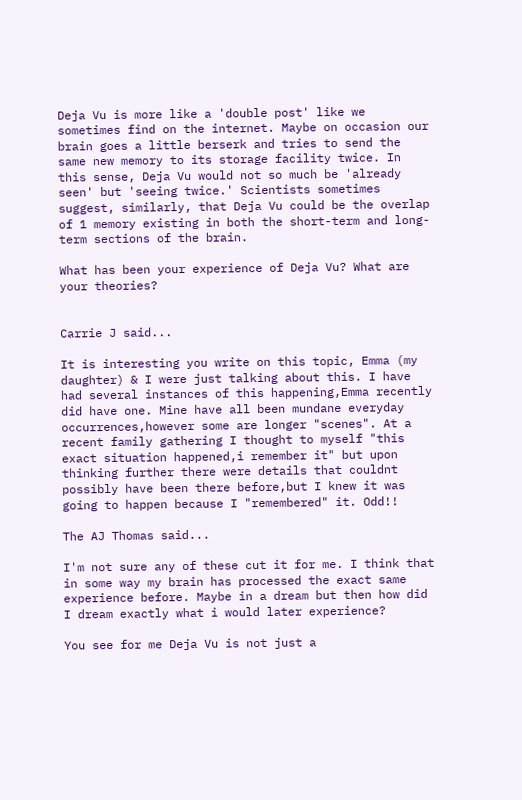Deja Vu is more like a 'double post' like we sometimes find on the internet. Maybe on occasion our brain goes a little berserk and tries to send the same new memory to its storage facility twice. In this sense, Deja Vu would not so much be 'already seen' but 'seeing twice.' Scientists sometimes suggest, similarly, that Deja Vu could be the overlap of 1 memory existing in both the short-term and long-term sections of the brain.

What has been your experience of Deja Vu? What are your theories?


Carrie J said...

It is interesting you write on this topic, Emma (my daughter) & I were just talking about this. I have had several instances of this happening,Emma recently did have one. Mine have all been mundane everyday occurrences,however some are longer "scenes". At a recent family gathering I thought to myself "this exact situation happened,i remember it" but upon thinking further there were details that couldnt possibly have been there before,but I knew it was going to happen because I "remembered" it. Odd!!

The AJ Thomas said...

I'm not sure any of these cut it for me. I think that in some way my brain has processed the exact same experience before. Maybe in a dream but then how did I dream exactly what i would later experience?

You see for me Deja Vu is not just a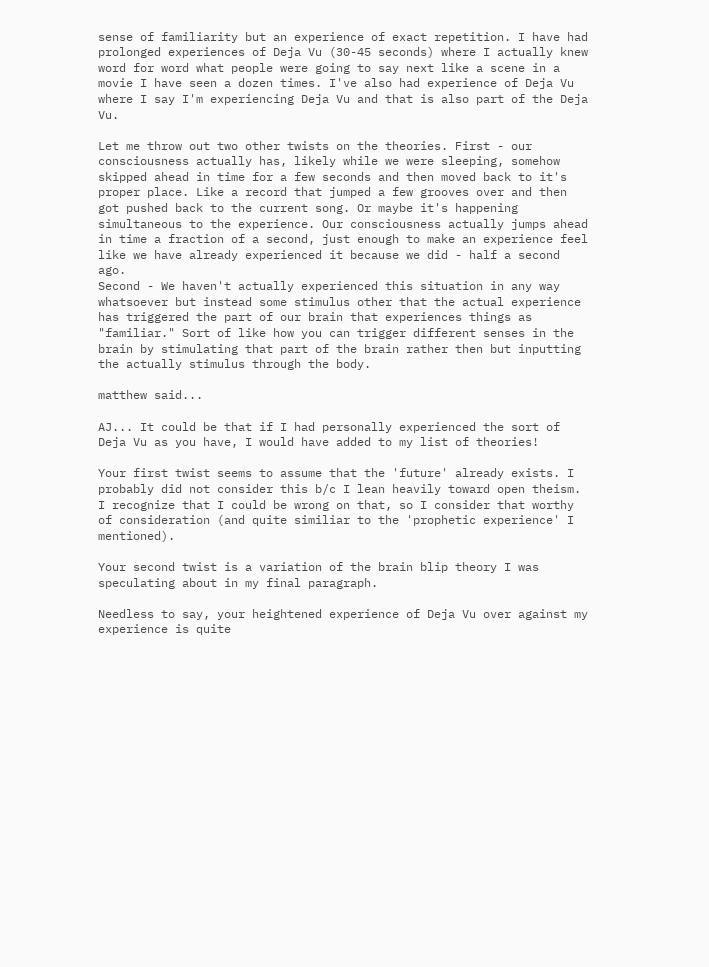sense of familiarity but an experience of exact repetition. I have had prolonged experiences of Deja Vu (30-45 seconds) where I actually knew word for word what people were going to say next like a scene in a movie I have seen a dozen times. I've also had experience of Deja Vu where I say I'm experiencing Deja Vu and that is also part of the Deja Vu.

Let me throw out two other twists on the theories. First - our consciousness actually has, likely while we were sleeping, somehow skipped ahead in time for a few seconds and then moved back to it's proper place. Like a record that jumped a few grooves over and then got pushed back to the current song. Or maybe it's happening simultaneous to the experience. Our consciousness actually jumps ahead in time a fraction of a second, just enough to make an experience feel like we have already experienced it because we did - half a second ago.
Second - We haven't actually experienced this situation in any way whatsoever but instead some stimulus other that the actual experience has triggered the part of our brain that experiences things as "familiar." Sort of like how you can trigger different senses in the brain by stimulating that part of the brain rather then but inputting the actually stimulus through the body.

matthew said...

AJ... It could be that if I had personally experienced the sort of Deja Vu as you have, I would have added to my list of theories!

Your first twist seems to assume that the 'future' already exists. I probably did not consider this b/c I lean heavily toward open theism. I recognize that I could be wrong on that, so I consider that worthy of consideration (and quite similiar to the 'prophetic experience' I mentioned).

Your second twist is a variation of the brain blip theory I was speculating about in my final paragraph.

Needless to say, your heightened experience of Deja Vu over against my experience is quite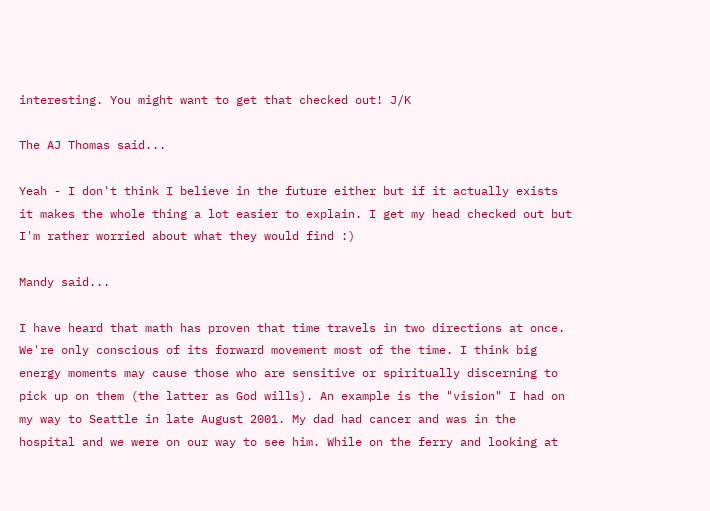interesting. You might want to get that checked out! J/K

The AJ Thomas said...

Yeah - I don't think I believe in the future either but if it actually exists it makes the whole thing a lot easier to explain. I get my head checked out but I'm rather worried about what they would find :)

Mandy said...

I have heard that math has proven that time travels in two directions at once. We're only conscious of its forward movement most of the time. I think big energy moments may cause those who are sensitive or spiritually discerning to pick up on them (the latter as God wills). An example is the "vision" I had on my way to Seattle in late August 2001. My dad had cancer and was in the hospital and we were on our way to see him. While on the ferry and looking at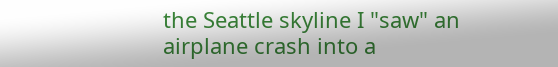the Seattle skyline I "saw" an airplane crash into a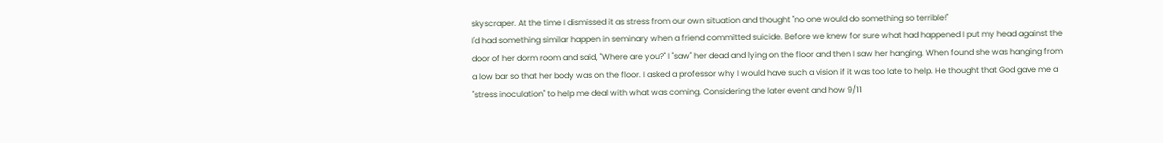skyscraper. At the time I dismissed it as stress from our own situation and thought "no one would do something so terrible!"
I'd had something similar happen in seminary when a friend committed suicide. Before we knew for sure what had happened I put my head against the door of her dorm room and said, "Where are you?" I "saw" her dead and lying on the floor and then I saw her hanging. When found she was hanging from a low bar so that her body was on the floor. I asked a professor why I would have such a vision if it was too late to help. He thought that God gave me a "stress inoculation" to help me deal with what was coming. Considering the later event and how 9/11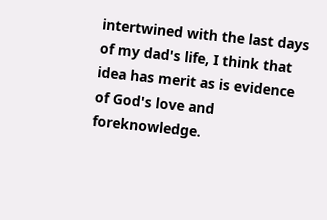intertwined with the last days of my dad's life, I think that idea has merit as is evidence of God's love and foreknowledge.